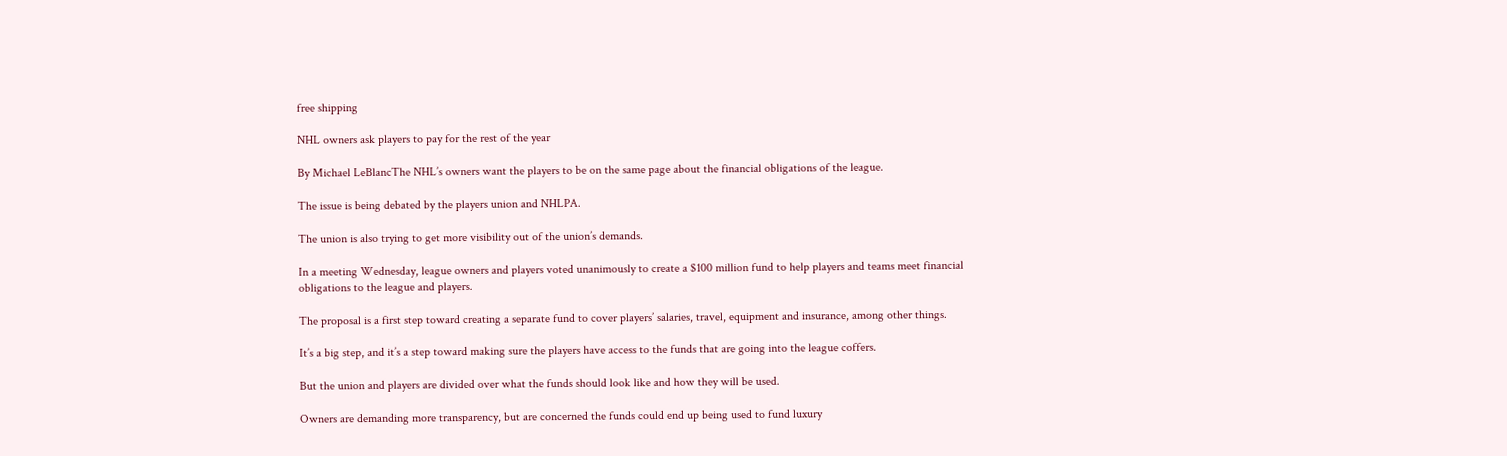free shipping

NHL owners ask players to pay for the rest of the year

By Michael LeBlancThe NHL’s owners want the players to be on the same page about the financial obligations of the league.

The issue is being debated by the players union and NHLPA.

The union is also trying to get more visibility out of the union’s demands.

In a meeting Wednesday, league owners and players voted unanimously to create a $100 million fund to help players and teams meet financial obligations to the league and players.

The proposal is a first step toward creating a separate fund to cover players’ salaries, travel, equipment and insurance, among other things.

It’s a big step, and it’s a step toward making sure the players have access to the funds that are going into the league coffers.

But the union and players are divided over what the funds should look like and how they will be used.

Owners are demanding more transparency, but are concerned the funds could end up being used to fund luxury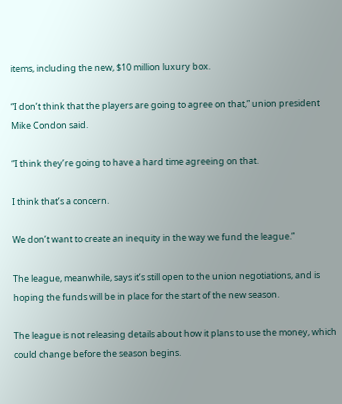items, including the new, $10 million luxury box.

“I don’t think that the players are going to agree on that,” union president Mike Condon said.

“I think they’re going to have a hard time agreeing on that.

I think that’s a concern.

We don’t want to create an inequity in the way we fund the league.”

The league, meanwhile, says it’s still open to the union negotiations, and is hoping the funds will be in place for the start of the new season.

The league is not releasing details about how it plans to use the money, which could change before the season begins.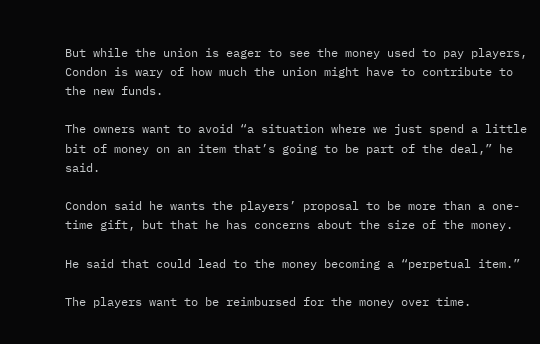But while the union is eager to see the money used to pay players, Condon is wary of how much the union might have to contribute to the new funds.

The owners want to avoid “a situation where we just spend a little bit of money on an item that’s going to be part of the deal,” he said.

Condon said he wants the players’ proposal to be more than a one-time gift, but that he has concerns about the size of the money.

He said that could lead to the money becoming a “perpetual item.”

The players want to be reimbursed for the money over time.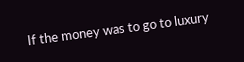If the money was to go to luxury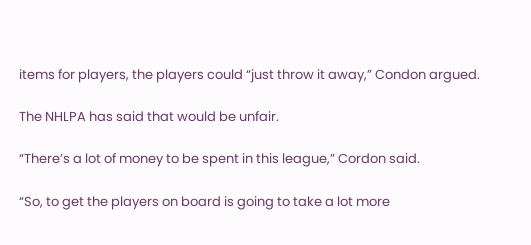items for players, the players could “just throw it away,” Condon argued.

The NHLPA has said that would be unfair.

“There’s a lot of money to be spent in this league,” Cordon said.

“So, to get the players on board is going to take a lot more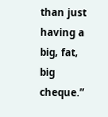than just having a big, fat, big cheque.”